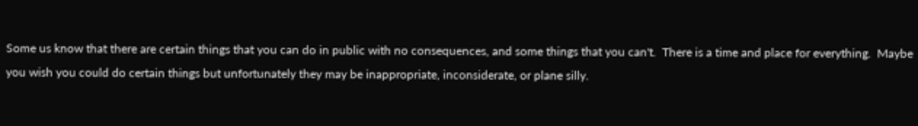Some us know that there are certain things that you can do in public with no consequences, and some things that you can't.  There is a time and place for everything.  Maybe you wish you could do certain things but unfortunately they may be inappropriate, inconsiderate, or plane silly.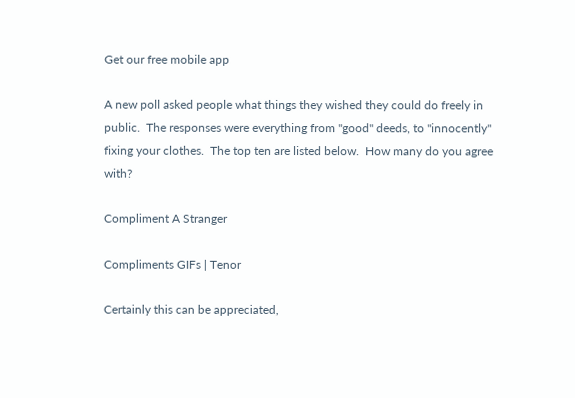Get our free mobile app

A new poll asked people what things they wished they could do freely in public.  The responses were everything from "good" deeds, to "innocently" fixing your clothes.  The top ten are listed below.  How many do you agree with?

Compliment A Stranger

Compliments GIFs | Tenor

Certainly this can be appreciated,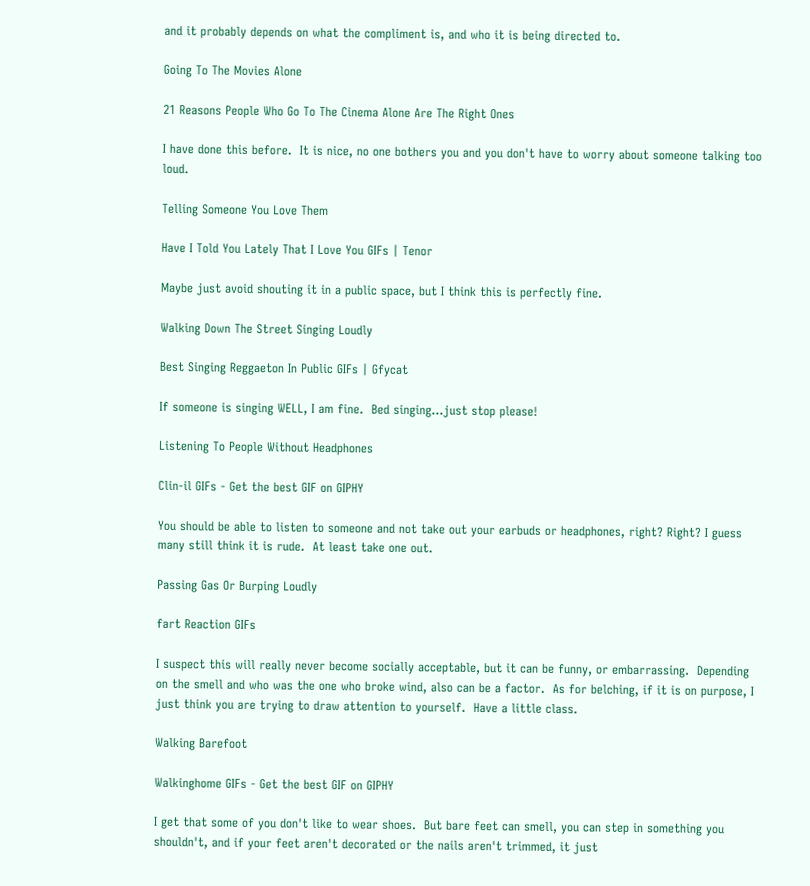and it probably depends on what the compliment is, and who it is being directed to.

Going To The Movies Alone

21 Reasons People Who Go To The Cinema Alone Are The Right Ones

I have done this before.  It is nice, no one bothers you and you don't have to worry about someone talking too loud.

Telling Someone You Love Them

Have I Told You Lately That I Love You GIFs | Tenor

Maybe just avoid shouting it in a public space, but I think this is perfectly fine.

Walking Down The Street Singing Loudly

Best Singing Reggaeton In Public GIFs | Gfycat

If someone is singing WELL, I am fine.  Bed singing...just stop please!

Listening To People Without Headphones

Clin-il GIFs - Get the best GIF on GIPHY

You should be able to listen to someone and not take out your earbuds or headphones, right? Right? I guess many still think it is rude.  At least take one out.

Passing Gas Or Burping Loudly

fart Reaction GIFs

I suspect this will really never become socially acceptable, but it can be funny, or embarrassing.  Depending on the smell and who was the one who broke wind, also can be a factor.  As for belching, if it is on purpose, I just think you are trying to draw attention to yourself.  Have a little class.

Walking Barefoot

Walkinghome GIFs - Get the best GIF on GIPHY

I get that some of you don't like to wear shoes.  But bare feet can smell, you can step in something you shouldn't, and if your feet aren't decorated or the nails aren't trimmed, it just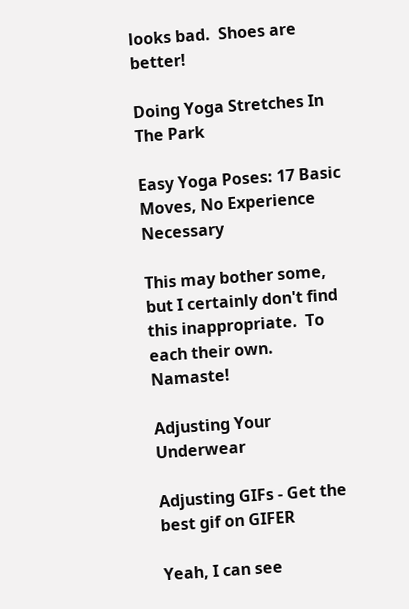looks bad.  Shoes are better!

Doing Yoga Stretches In The Park

Easy Yoga Poses: 17 Basic Moves, No Experience Necessary

This may bother some, but I certainly don't find this inappropriate.  To each their own.  Namaste!

Adjusting Your Underwear

Adjusting GIFs - Get the best gif on GIFER

Yeah, I can see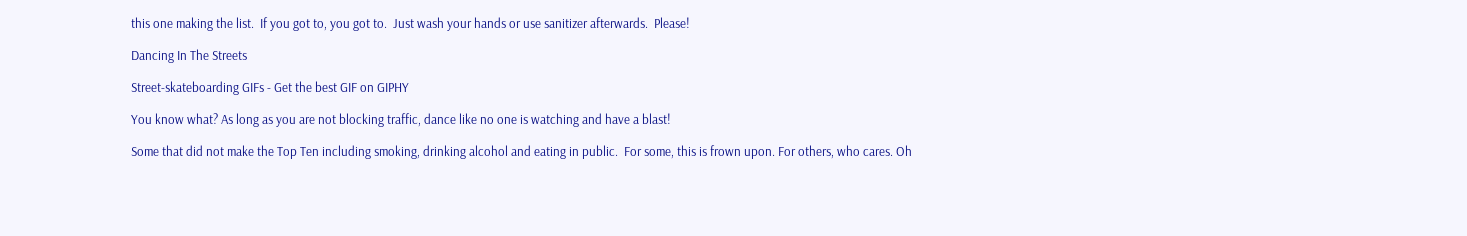this one making the list.  If you got to, you got to.  Just wash your hands or use sanitizer afterwards.  Please!

Dancing In The Streets

Street-skateboarding GIFs - Get the best GIF on GIPHY

You know what? As long as you are not blocking traffic, dance like no one is watching and have a blast!

Some that did not make the Top Ten including smoking, drinking alcohol and eating in public.  For some, this is frown upon. For others, who cares. Oh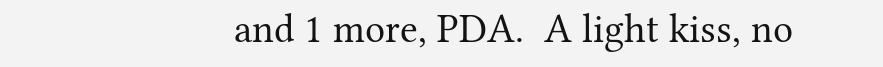and 1 more, PDA.  A light kiss, no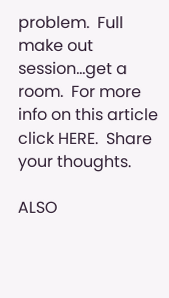problem.  Full make out session...get a room.  For more info on this article click HERE.  Share your thoughts.

ALSO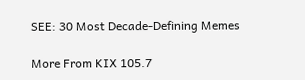SEE: 30 Most Decade-Defining Memes

More From KIX 105.7